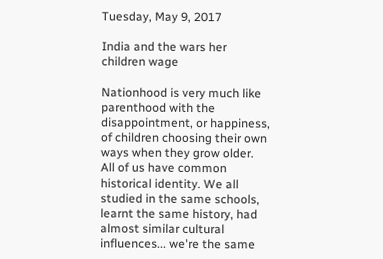Tuesday, May 9, 2017

India and the wars her children wage

Nationhood is very much like parenthood with the disappointment, or happiness, of children choosing their own ways when they grow older. All of us have common historical identity. We all studied in the same schools, learnt the same history, had almost similar cultural influences... we're the same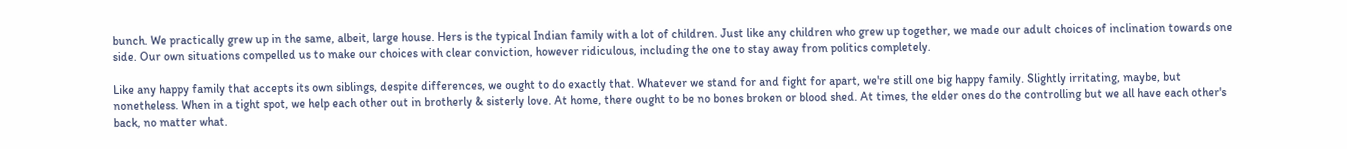bunch. We practically grew up in the same, albeit, large house. Hers is the typical Indian family with a lot of children. Just like any children who grew up together, we made our adult choices of inclination towards one side. Our own situations compelled us to make our choices with clear conviction, however ridiculous, including the one to stay away from politics completely.

Like any happy family that accepts its own siblings, despite differences, we ought to do exactly that. Whatever we stand for and fight for apart, we're still one big happy family. Slightly irritating, maybe, but nonetheless. When in a tight spot, we help each other out in brotherly & sisterly love. At home, there ought to be no bones broken or blood shed. At times, the elder ones do the controlling but we all have each other's back, no matter what.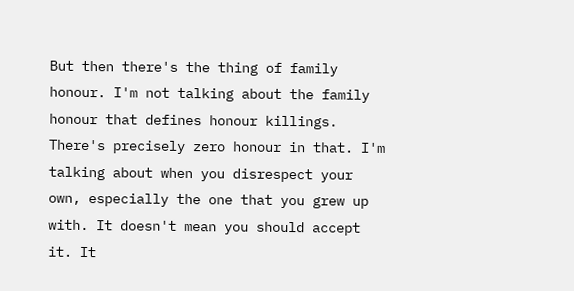But then there's the thing of family honour. I'm not talking about the family honour that defines honour killings. There's precisely zero honour in that. I'm talking about when you disrespect your own, especially the one that you grew up with. It doesn't mean you should accept it. It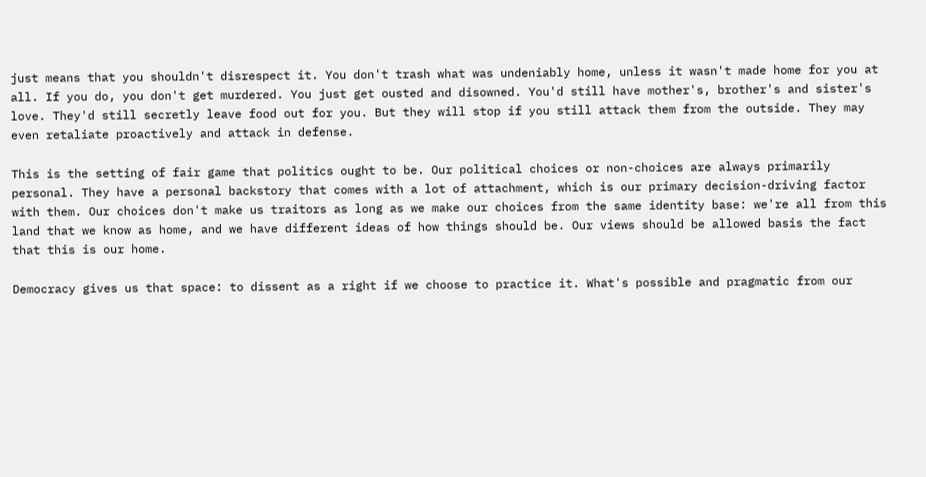just means that you shouldn't disrespect it. You don't trash what was undeniably home, unless it wasn't made home for you at all. If you do, you don't get murdered. You just get ousted and disowned. You'd still have mother's, brother's and sister's love. They'd still secretly leave food out for you. But they will stop if you still attack them from the outside. They may even retaliate proactively and attack in defense.

This is the setting of fair game that politics ought to be. Our political choices or non-choices are always primarily personal. They have a personal backstory that comes with a lot of attachment, which is our primary decision-driving factor with them. Our choices don't make us traitors as long as we make our choices from the same identity base: we're all from this land that we know as home, and we have different ideas of how things should be. Our views should be allowed basis the fact that this is our home.

Democracy gives us that space: to dissent as a right if we choose to practice it. What's possible and pragmatic from our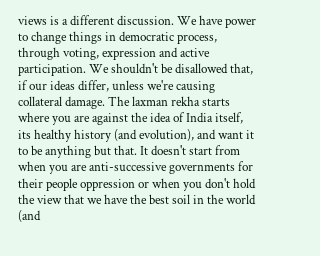views is a different discussion. We have power to change things in democratic process, through voting, expression and active participation. We shouldn't be disallowed that, if our ideas differ, unless we're causing collateral damage. The laxman rekha starts where you are against the idea of India itself, its healthy history (and evolution), and want it to be anything but that. It doesn't start from when you are anti-successive governments for their people oppression or when you don't hold the view that we have the best soil in the world (and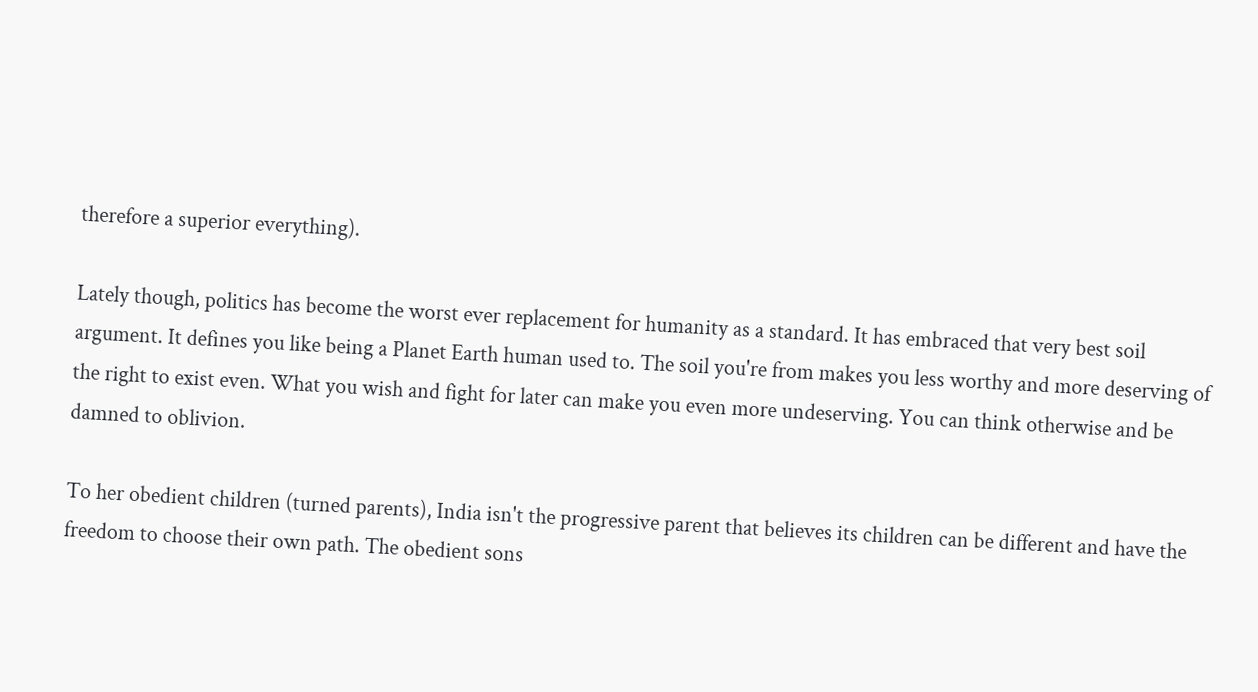therefore a superior everything).

Lately though, politics has become the worst ever replacement for humanity as a standard. It has embraced that very best soil argument. It defines you like being a Planet Earth human used to. The soil you're from makes you less worthy and more deserving of the right to exist even. What you wish and fight for later can make you even more undeserving. You can think otherwise and be damned to oblivion.

To her obedient children (turned parents), India isn't the progressive parent that believes its children can be different and have the freedom to choose their own path. The obedient sons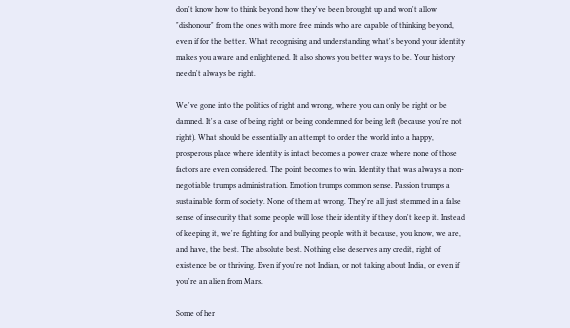don't know how to think beyond how they've been brought up and won't allow "dishonour" from the ones with more free minds who are capable of thinking beyond, even if for the better. What recognising and understanding what's beyond your identity makes you aware and enlightened. It also shows you better ways to be. Your history needn't always be right.

We've gone into the politics of right and wrong, where you can only be right or be damned. It's a case of being right or being condemned for being left (because you're not right). What should be essentially an attempt to order the world into a happy, prosperous place where identity is intact becomes a power craze where none of those factors are even considered. The point becomes to win. Identity that was always a non-negotiable trumps administration. Emotion trumps common sense. Passion trumps a sustainable form of society. None of them at wrong. They're all just stemmed in a false sense of insecurity that some people will lose their identity if they don't keep it. Instead of keeping it, we're fighting for and bullying people with it because, you know, we are, and have, the best. The absolute best. Nothing else deserves any credit, right of existence be or thriving. Even if you're not Indian, or not taking about India, or even if you're an alien from Mars.

Some of her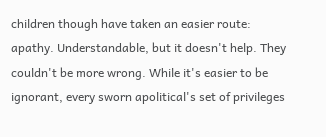children though have taken an easier route: apathy. Understandable, but it doesn't help. They couldn't be more wrong. While it's easier to be ignorant, every sworn apolitical's set of privileges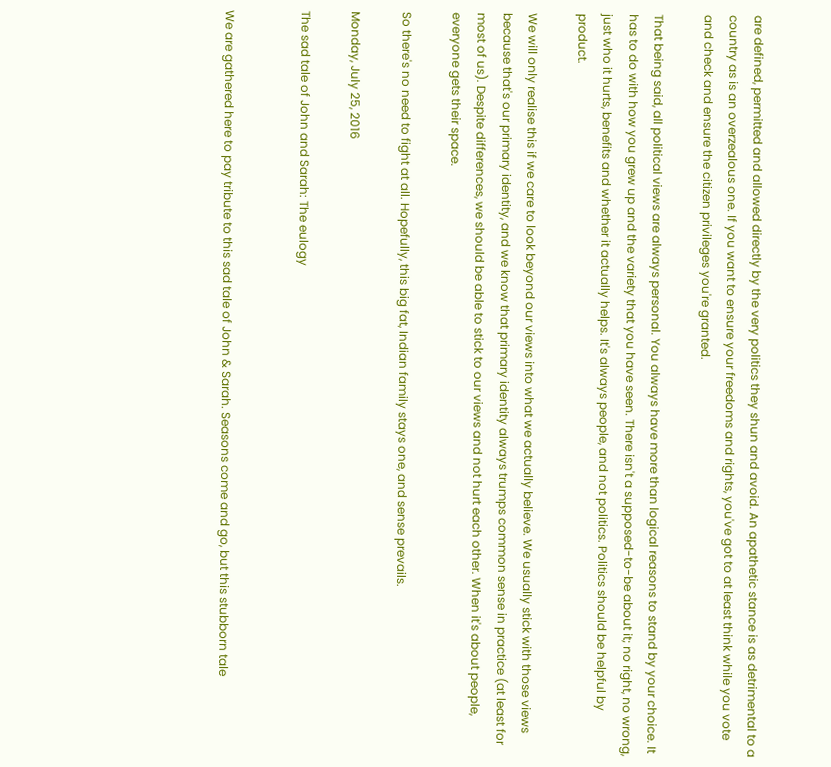are defined, permitted and allowed directly by the very politics they shun and avoid. An apathetic stance is as detrimental to a country as is an overzealous one. If you want to ensure your freedoms and rights, you've got to at least think while you vote and check and ensure the citizen privileges you're granted.

That being said, all political views are always personal. You always have more than logical reasons to stand by your choice. It has to do with how you grew up and the variety that you have seen. There isn't a supposed-to-be about it; no right, no wrong, just who it hurts, benefits and whether it actually helps. It's always people, and not politics. Politics should be helpful by product.

We will only realise this if we care to look beyond our views into what we actually believe. We usually stick with those views because that's our primary identity, and we know that primary identity always trumps common sense in practice (at least for most of us). Despite differences, we should be able to stick to our views and not hurt each other. When it's about people, everyone gets their space.

So there's no need to fight at all. Hopefully, this big fat, Indian family stays one, and sense prevails.

Monday, July 25, 2016

The sad tale of John and Sarah: The eulogy


We are gathered here to pay tribute to this sad tale of John & Sarah. Seasons come and go, but this stubborn tale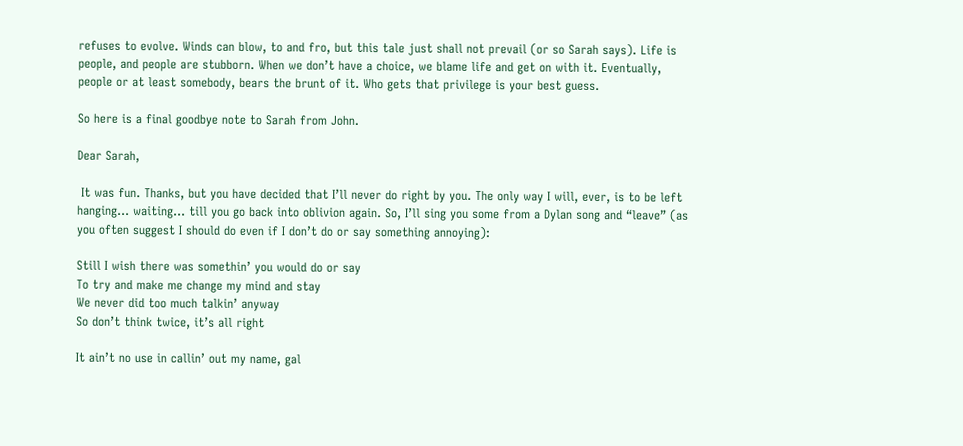refuses to evolve. Winds can blow, to and fro, but this tale just shall not prevail (or so Sarah says). Life is people, and people are stubborn. When we don’t have a choice, we blame life and get on with it. Eventually, people or at least somebody, bears the brunt of it. Who gets that privilege is your best guess.

So here is a final goodbye note to Sarah from John.

Dear Sarah,

 It was fun. Thanks, but you have decided that I’ll never do right by you. The only way I will, ever, is to be left hanging... waiting... till you go back into oblivion again. So, I’ll sing you some from a Dylan song and “leave” (as you often suggest I should do even if I don’t do or say something annoying):

Still I wish there was somethin’ you would do or say
To try and make me change my mind and stay
We never did too much talkin’ anyway
So don’t think twice, it’s all right

It ain’t no use in callin’ out my name, gal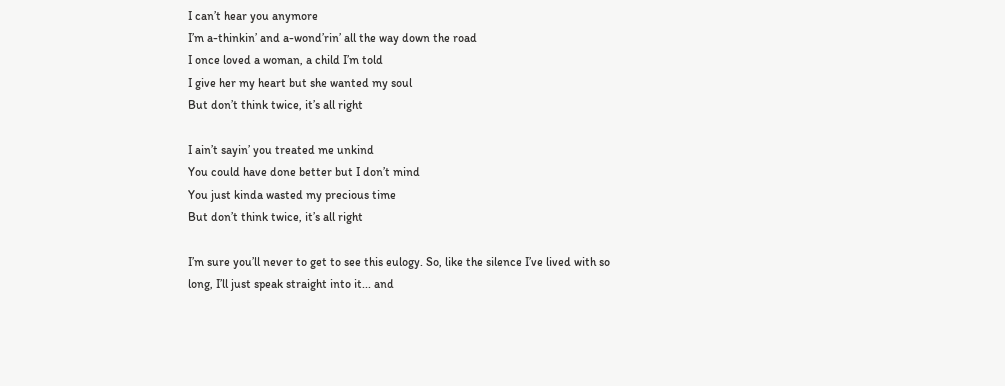I can’t hear you anymore
I’m a-thinkin’ and a-wond’rin’ all the way down the road
I once loved a woman, a child I’m told
I give her my heart but she wanted my soul
But don’t think twice, it’s all right

I ain’t sayin’ you treated me unkind
You could have done better but I don’t mind
You just kinda wasted my precious time
But don’t think twice, it’s all right

I’m sure you’ll never to get to see this eulogy. So, like the silence I’ve lived with so long, I’ll just speak straight into it... and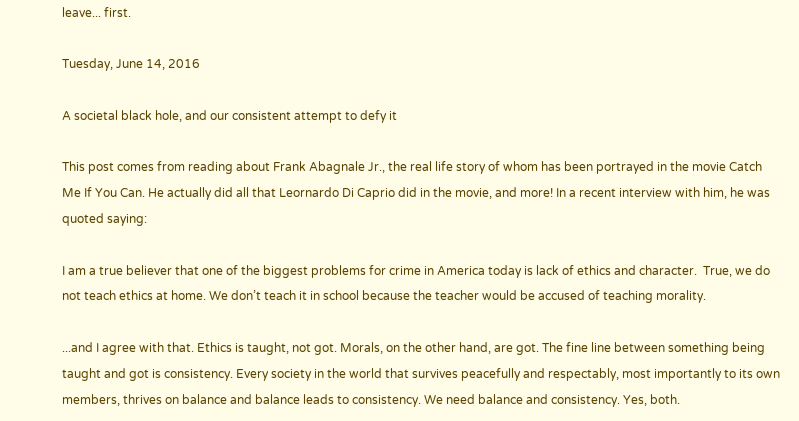leave... first.

Tuesday, June 14, 2016

A societal black hole, and our consistent attempt to defy it

This post comes from reading about Frank Abagnale Jr., the real life story of whom has been portrayed in the movie Catch Me If You Can. He actually did all that Leornardo Di Caprio did in the movie, and more! In a recent interview with him, he was quoted saying:

I am a true believer that one of the biggest problems for crime in America today is lack of ethics and character.  True, we do not teach ethics at home. We don’t teach it in school because the teacher would be accused of teaching morality.

...and I agree with that. Ethics is taught, not got. Morals, on the other hand, are got. The fine line between something being taught and got is consistency. Every society in the world that survives peacefully and respectably, most importantly to its own members, thrives on balance and balance leads to consistency. We need balance and consistency. Yes, both.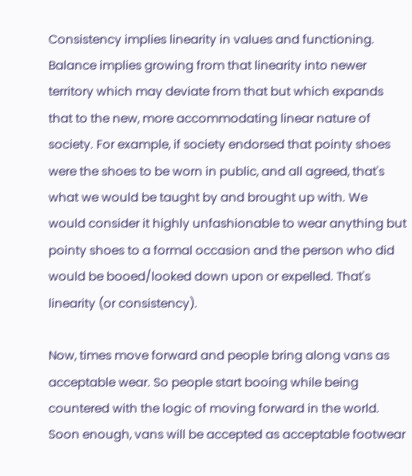Consistency implies linearity in values and functioning. Balance implies growing from that linearity into newer territory which may deviate from that but which expands that to the new, more accommodating linear nature of society. For example, if society endorsed that pointy shoes were the shoes to be worn in public, and all agreed, that's what we would be taught by and brought up with. We would consider it highly unfashionable to wear anything but pointy shoes to a formal occasion and the person who did would be booed/looked down upon or expelled. That's linearity (or consistency).

Now, times move forward and people bring along vans as acceptable wear. So people start booing while being countered with the logic of moving forward in the world. Soon enough, vans will be accepted as acceptable footwear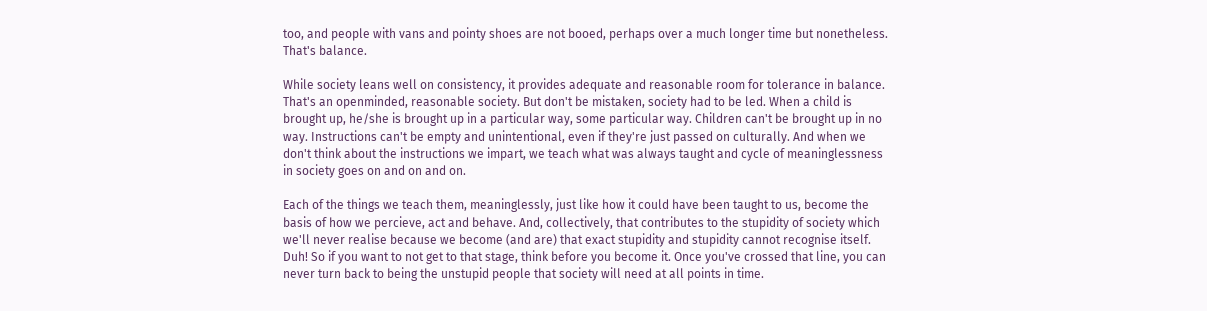too, and people with vans and pointy shoes are not booed, perhaps over a much longer time but nonetheless. That's balance.

While society leans well on consistency, it provides adequate and reasonable room for tolerance in balance. That's an openminded, reasonable society. But don't be mistaken, society had to be led. When a child is brought up, he/she is brought up in a particular way, some particular way. Children can't be brought up in no way. Instructions can't be empty and unintentional, even if they're just passed on culturally. And when we don't think about the instructions we impart, we teach what was always taught and cycle of meaninglessness in society goes on and on and on.

Each of the things we teach them, meaninglessly, just like how it could have been taught to us, become the basis of how we percieve, act and behave. And, collectively, that contributes to the stupidity of society which we'll never realise because we become (and are) that exact stupidity and stupidity cannot recognise itself. Duh! So if you want to not get to that stage, think before you become it. Once you've crossed that line, you can never turn back to being the unstupid people that society will need at all points in time.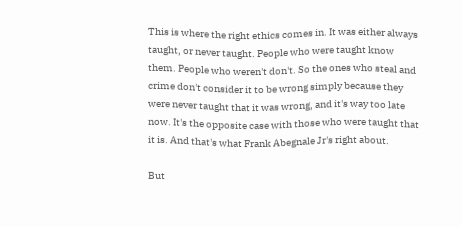This is where the right ethics comes in. It was either always taught, or never taught. People who were taught know them. People who weren't don't. So the ones who steal and crime don't consider it to be wrong simply because they were never taught that it was wrong, and it's way too late now. It's the opposite case with those who were taught that it is. And that's what Frank Abegnale Jr's right about.

But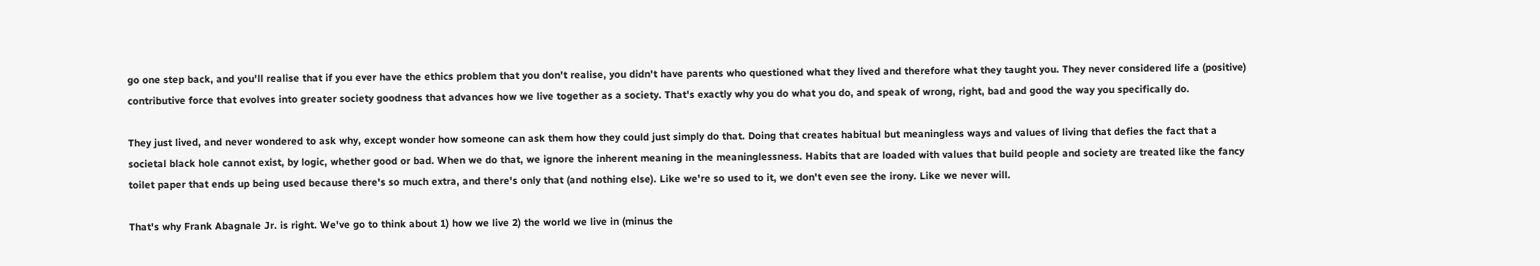go one step back, and you'll realise that if you ever have the ethics problem that you don't realise, you didn't have parents who questioned what they lived and therefore what they taught you. They never considered life a (positive) contributive force that evolves into greater society goodness that advances how we live together as a society. That's exactly why you do what you do, and speak of wrong, right, bad and good the way you specifically do.

They just lived, and never wondered to ask why, except wonder how someone can ask them how they could just simply do that. Doing that creates habitual but meaningless ways and values of living that defies the fact that a societal black hole cannot exist, by logic, whether good or bad. When we do that, we ignore the inherent meaning in the meaninglessness. Habits that are loaded with values that build people and society are treated like the fancy toilet paper that ends up being used because there's so much extra, and there's only that (and nothing else). Like we're so used to it, we don't even see the irony. Like we never will.

That's why Frank Abagnale Jr. is right. We've go to think about 1) how we live 2) the world we live in (minus the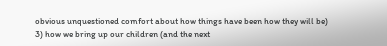obvious unquestioned comfort about how things have been how they will be) 3) how we bring up our children (and the next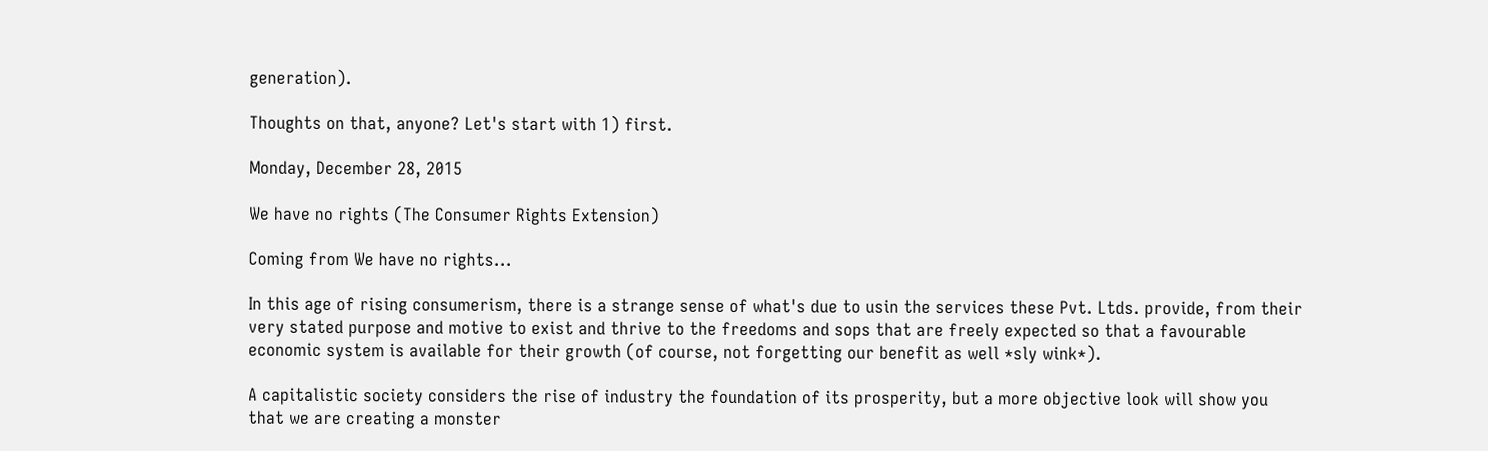generation).

Thoughts on that, anyone? Let's start with 1) first.

Monday, December 28, 2015

We have no rights (The Consumer Rights Extension)

Coming from We have no rights...

In this age of rising consumerism, there is a strange sense of what's due to usin the services these Pvt. Ltds. provide, from their very stated purpose and motive to exist and thrive to the freedoms and sops that are freely expected so that a favourable economic system is available for their growth (of course, not forgetting our benefit as well *sly wink*).

A capitalistic society considers the rise of industry the foundation of its prosperity, but a more objective look will show you that we are creating a monster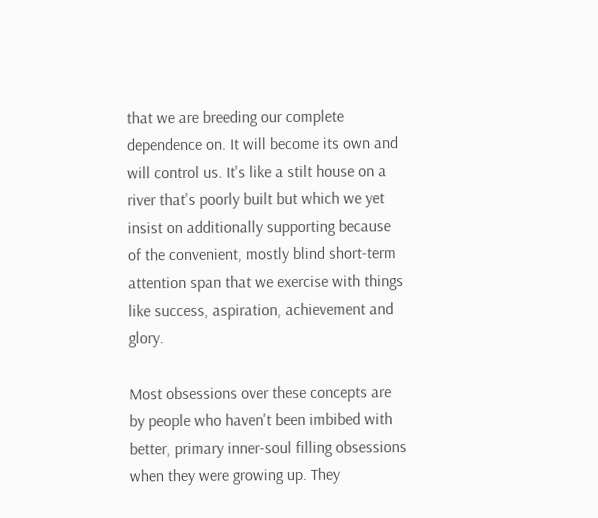that we are breeding our complete dependence on. It will become its own and will control us. It's like a stilt house on a river that's poorly built but which we yet insist on additionally supporting because of the convenient, mostly blind short-term attention span that we exercise with things like success, aspiration, achievement and glory.

Most obsessions over these concepts are by people who haven't been imbibed with better, primary inner-soul filling obsessions when they were growing up. They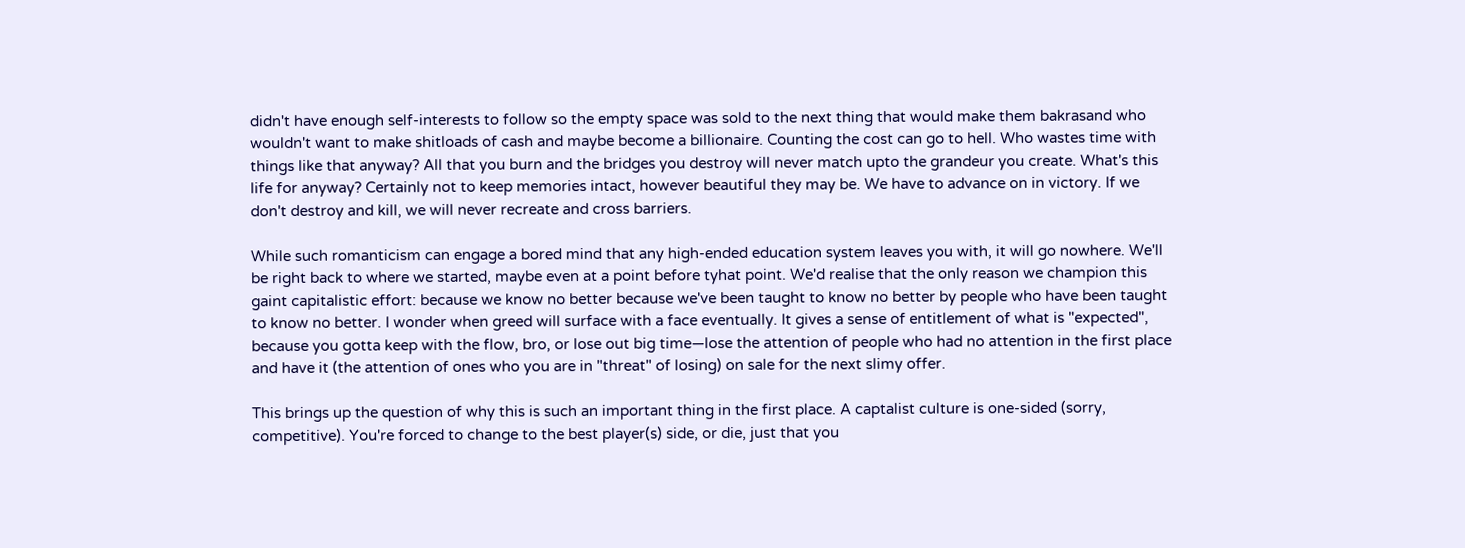didn't have enough self-interests to follow so the empty space was sold to the next thing that would make them bakrasand who wouldn't want to make shitloads of cash and maybe become a billionaire. Counting the cost can go to hell. Who wastes time with things like that anyway? All that you burn and the bridges you destroy will never match upto the grandeur you create. What's this life for anyway? Certainly not to keep memories intact, however beautiful they may be. We have to advance on in victory. If we don't destroy and kill, we will never recreate and cross barriers.

While such romanticism can engage a bored mind that any high-ended education system leaves you with, it will go nowhere. We'll be right back to where we started, maybe even at a point before tyhat point. We'd realise that the only reason we champion this gaint capitalistic effort: because we know no better because we've been taught to know no better by people who have been taught to know no better. I wonder when greed will surface with a face eventually. It gives a sense of entitlement of what is "expected", because you gotta keep with the flow, bro, or lose out big time—lose the attention of people who had no attention in the first place and have it (the attention of ones who you are in "threat" of losing) on sale for the next slimy offer.

This brings up the question of why this is such an important thing in the first place. A captalist culture is one-sided (sorry, competitive). You're forced to change to the best player(s) side, or die, just that you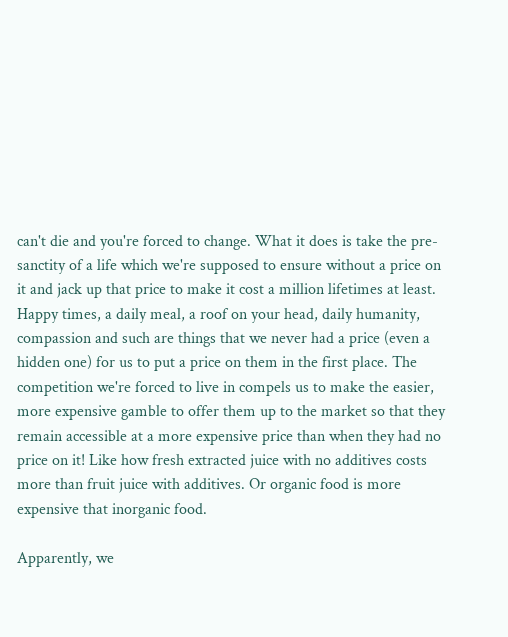can't die and you're forced to change. What it does is take the pre-sanctity of a life which we're supposed to ensure without a price on it and jack up that price to make it cost a million lifetimes at least. Happy times, a daily meal, a roof on your head, daily humanity, compassion and such are things that we never had a price (even a hidden one) for us to put a price on them in the first place. The competition we're forced to live in compels us to make the easier, more expensive gamble to offer them up to the market so that they remain accessible at a more expensive price than when they had no price on it! Like how fresh extracted juice with no additives costs more than fruit juice with additives. Or organic food is more expensive that inorganic food.

Apparently, we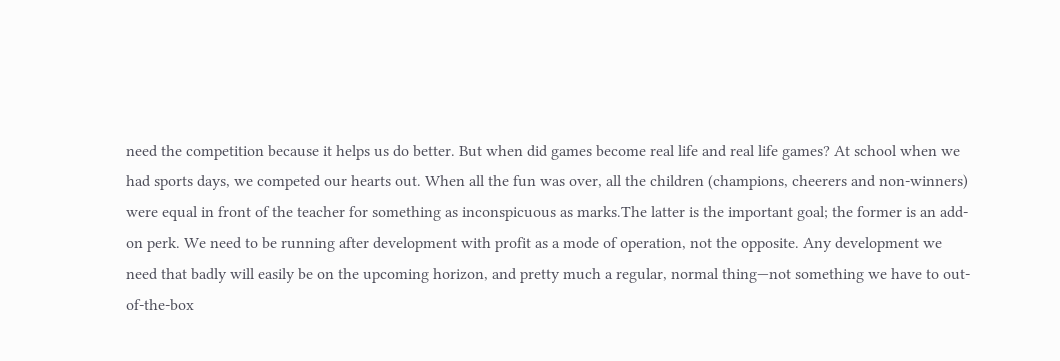need the competition because it helps us do better. But when did games become real life and real life games? At school when we had sports days, we competed our hearts out. When all the fun was over, all the children (champions, cheerers and non-winners) were equal in front of the teacher for something as inconspicuous as marks.The latter is the important goal; the former is an add-on perk. We need to be running after development with profit as a mode of operation, not the opposite. Any development we need that badly will easily be on the upcoming horizon, and pretty much a regular, normal thing—not something we have to out-of-the-box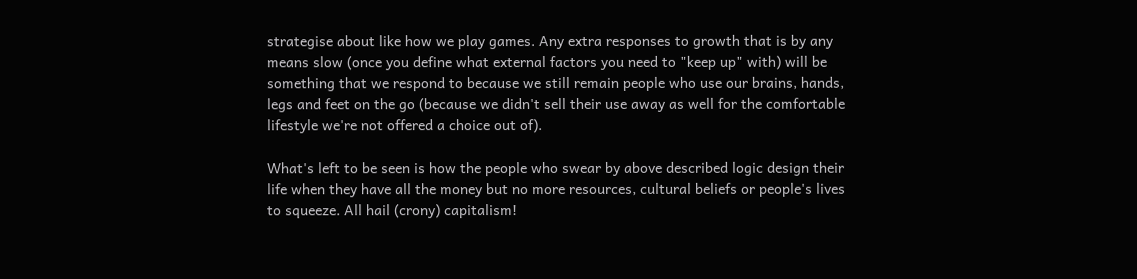strategise about like how we play games. Any extra responses to growth that is by any means slow (once you define what external factors you need to "keep up" with) will be something that we respond to because we still remain people who use our brains, hands, legs and feet on the go (because we didn't sell their use away as well for the comfortable lifestyle we're not offered a choice out of).

What's left to be seen is how the people who swear by above described logic design their life when they have all the money but no more resources, cultural beliefs or people's lives to squeeze. All hail (crony) capitalism!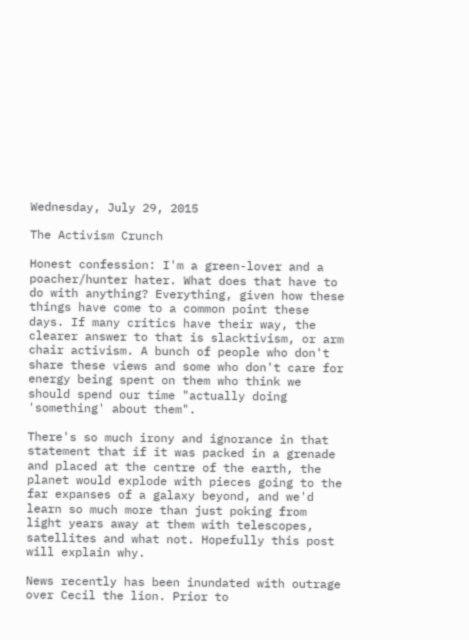Wednesday, July 29, 2015

The Activism Crunch

Honest confession: I'm a green-lover and a poacher/hunter hater. What does that have to do with anything? Everything, given how these things have come to a common point these days. If many critics have their way, the clearer answer to that is slacktivism, or arm chair activism. A bunch of people who don't share these views and some who don't care for energy being spent on them who think we should spend our time "actually doing 'something' about them".

There's so much irony and ignorance in that statement that if it was packed in a grenade and placed at the centre of the earth, the planet would explode with pieces going to the far expanses of a galaxy beyond, and we'd learn so much more than just poking from light years away at them with telescopes, satellites and what not. Hopefully this post will explain why.

News recently has been inundated with outrage over Cecil the lion. Prior to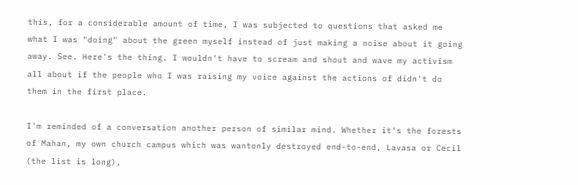this, for a considerable amount of time, I was subjected to questions that asked me what I was "doing" about the green myself instead of just making a noise about it going away. See. Here's the thing. I wouldn't have to scream and shout and wave my activism all about if the people who I was raising my voice against the actions of didn't do them in the first place.

I'm reminded of a conversation another person of similar mind. Whether it's the forests of Mahan, my own church campus which was wantonly destroyed end-to-end, Lavasa or Cecil (the list is long),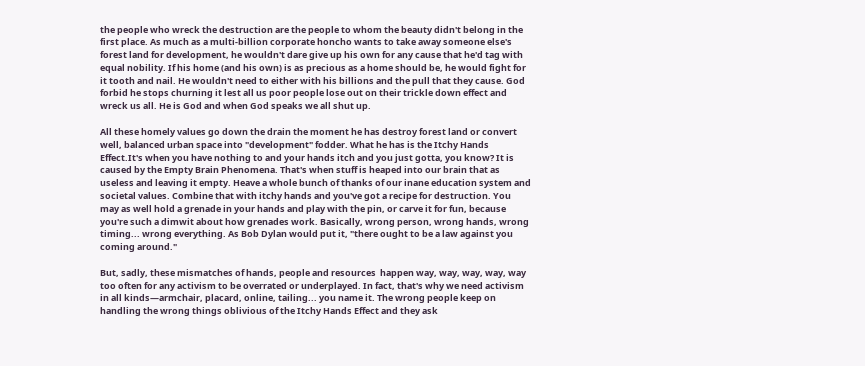the people who wreck the destruction are the people to whom the beauty didn't belong in the first place. As much as a multi-billion corporate honcho wants to take away someone else's forest land for development, he wouldn't dare give up his own for any cause that he'd tag with equal nobility. If his home (and his own) is as precious as a home should be, he would fight for it tooth and nail. He wouldn't need to either with his billions and the pull that they cause. God forbid he stops churning it lest all us poor people lose out on their trickle down effect and wreck us all. He is God and when God speaks we all shut up.

All these homely values go down the drain the moment he has destroy forest land or convert well, balanced urban space into "development" fodder. What he has is the Itchy Hands Effect.It's when you have nothing to and your hands itch and you just gotta, you know? It is caused by the Empty Brain Phenomena. That's when stuff is heaped into our brain that as useless and leaving it empty. Heave a whole bunch of thanks of our inane education system and societal values. Combine that with itchy hands and you've got a recipe for destruction. You may as well hold a grenade in your hands and play with the pin, or carve it for fun, because you're such a dimwit about how grenades work. Basically, wrong person, wrong hands, wrong timing... wrong everything. As Bob Dylan would put it, "there ought to be a law against you coming around."

But, sadly, these mismatches of hands, people and resources  happen way, way, way, way, way too often for any activism to be overrated or underplayed. In fact, that's why we need activism in all kinds—armchair, placard, online, tailing... you name it. The wrong people keep on handling the wrong things oblivious of the Itchy Hands Effect and they ask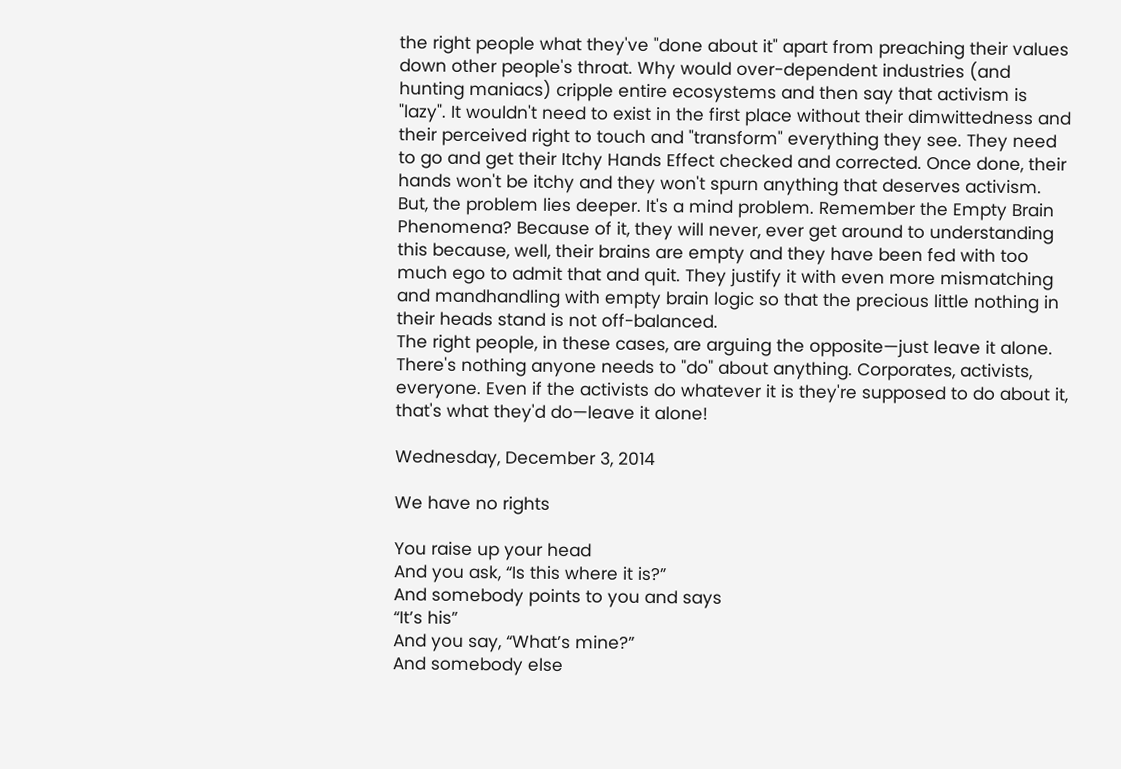the right people what they've "done about it" apart from preaching their values down other people's throat. Why would over-dependent industries (and hunting maniacs) cripple entire ecosystems and then say that activism is "lazy". It wouldn't need to exist in the first place without their dimwittedness and their perceived right to touch and "transform" everything they see. They need to go and get their Itchy Hands Effect checked and corrected. Once done, their hands won't be itchy and they won't spurn anything that deserves activism. But, the problem lies deeper. It's a mind problem. Remember the Empty Brain Phenomena? Because of it, they will never, ever get around to understanding this because, well, their brains are empty and they have been fed with too much ego to admit that and quit. They justify it with even more mismatching and mandhandling with empty brain logic so that the precious little nothing in their heads stand is not off-balanced.
The right people, in these cases, are arguing the opposite—just leave it alone. There's nothing anyone needs to "do" about anything. Corporates, activists, everyone. Even if the activists do whatever it is they're supposed to do about it, that's what they'd do—leave it alone!

Wednesday, December 3, 2014

We have no rights

You raise up your head
And you ask, “Is this where it is?”
And somebody points to you and says
“It’s his”
And you say, “What’s mine?”
And somebody else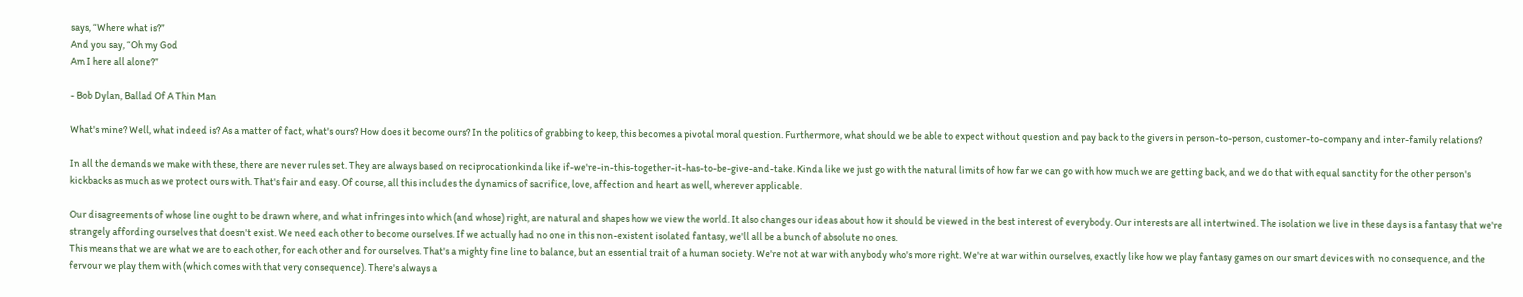says, “Where what is?”
And you say, “Oh my God
Am I here all alone?”

- Bob Dylan, Ballad Of A Thin Man

What's mine? Well, what indeed is? As a matter of fact, what's ours? How does it become ours? In the politics of grabbing to keep, this becomes a pivotal moral question. Furthermore, what should we be able to expect without question and pay back to the givers in person-to-person, customer-to-company and inter-family relations?

In all the demands we make with these, there are never rules set. They are always based on reciprocationkinda like if-we're-in-this-together-it-has-to-be-give-and-take. Kinda like we just go with the natural limits of how far we can go with how much we are getting back, and we do that with equal sanctity for the other person's kickbacks as much as we protect ours with. That's fair and easy. Of course, all this includes the dynamics of sacrifice, love, affection and heart as well, wherever applicable.

Our disagreements of whose line ought to be drawn where, and what infringes into which (and whose) right, are natural and shapes how we view the world. It also changes our ideas about how it should be viewed in the best interest of everybody. Our interests are all intertwined. The isolation we live in these days is a fantasy that we're strangely affording ourselves that doesn't exist. We need each other to become ourselves. If we actually had no one in this non-existent isolated fantasy, we'll all be a bunch of absolute no ones.
This means that we are what we are to each other, for each other and for ourselves. That's a mighty fine line to balance, but an essential trait of a human society. We're not at war with anybody who's more right. We're at war within ourselves, exactly like how we play fantasy games on our smart devices with  no consequence, and the fervour we play them with (which comes with that very consequence). There's always a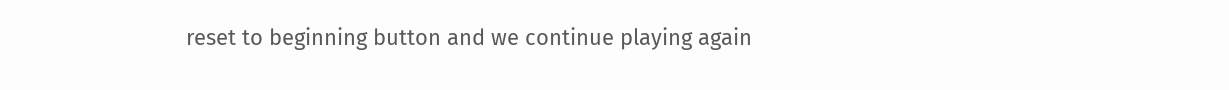reset to beginning button and we continue playing again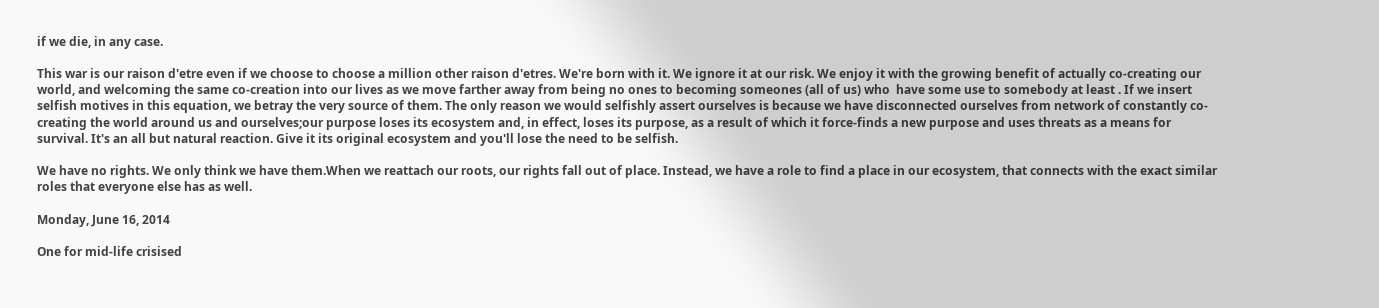if we die, in any case.

This war is our raison d'etre even if we choose to choose a million other raison d'etres. We're born with it. We ignore it at our risk. We enjoy it with the growing benefit of actually co-creating our world, and welcoming the same co-creation into our lives as we move farther away from being no ones to becoming someones (all of us) who  have some use to somebody at least . If we insert selfish motives in this equation, we betray the very source of them. The only reason we would selfishly assert ourselves is because we have disconnected ourselves from network of constantly co-creating the world around us and ourselves;our purpose loses its ecosystem and, in effect, loses its purpose, as a result of which it force-finds a new purpose and uses threats as a means for survival. It's an all but natural reaction. Give it its original ecosystem and you'll lose the need to be selfish.

We have no rights. We only think we have them.When we reattach our roots, our rights fall out of place. Instead, we have a role to find a place in our ecosystem, that connects with the exact similar roles that everyone else has as well.

Monday, June 16, 2014

One for mid-life crisised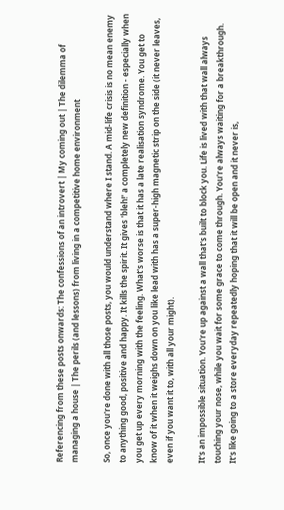Referencing from these posts onwards: The confessions of an introvert | My coming out | The dilemma of managing a house | The perils (and lessons) from living in a competitive home environment

So, once you're done with all those posts, you would understand where I stand. A mid-life crisis is no mean enemy to anything good, positive and happy. It kills the spirit. It gives 'bleh!' a completely new definition - especially when you get up every morning with the feeling. What's worse is that it has a late realisation syndrome. You get to know of it when it weighs down on you like lead with has a super-high magnetic strip on the side (it never leaves, even if you want it to, with all your might).

It's an impossible situation. You're up against a wall that's built to block you. Life is lived with that wall always touching your nose, while you wait for some grace to come through. You're always waiting for a breakthrough. It's like going to a store everyday repeatedly hoping that it will be open and it never is,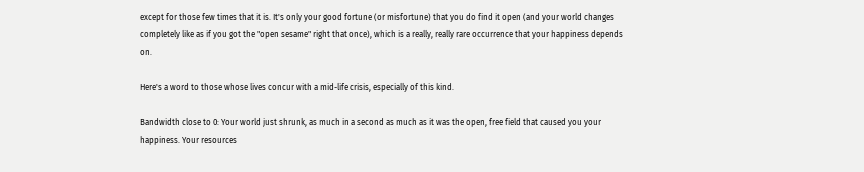except for those few times that it is. It's only your good fortune (or misfortune) that you do find it open (and your world changes completely like as if you got the "open sesame" right that once), which is a really, really rare occurrence that your happiness depends on.

Here's a word to those whose lives concur with a mid-life crisis, especially of this kind.

Bandwidth close to 0: Your world just shrunk, as much in a second as much as it was the open, free field that caused you your happiness. Your resources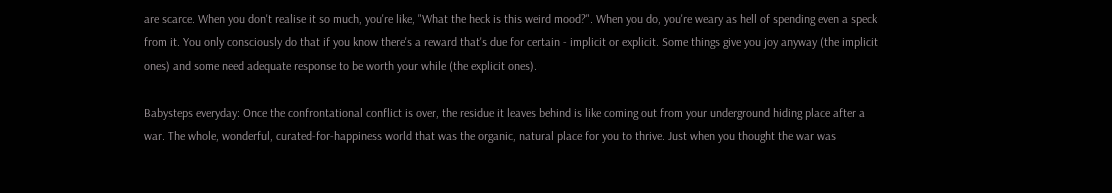are scarce. When you don't realise it so much, you're like, "What the heck is this weird mood?". When you do, you're weary as hell of spending even a speck from it. You only consciously do that if you know there's a reward that's due for certain - implicit or explicit. Some things give you joy anyway (the implicit ones) and some need adequate response to be worth your while (the explicit ones).

Babysteps everyday: Once the confrontational conflict is over, the residue it leaves behind is like coming out from your underground hiding place after a war. The whole, wonderful, curated-for-happiness world that was the organic, natural place for you to thrive. Just when you thought the war was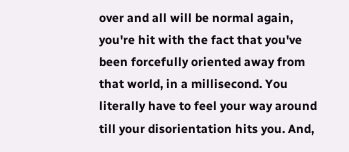over and all will be normal again, you're hit with the fact that you've been forcefully oriented away from that world, in a millisecond. You literally have to feel your way around till your disorientation hits you. And,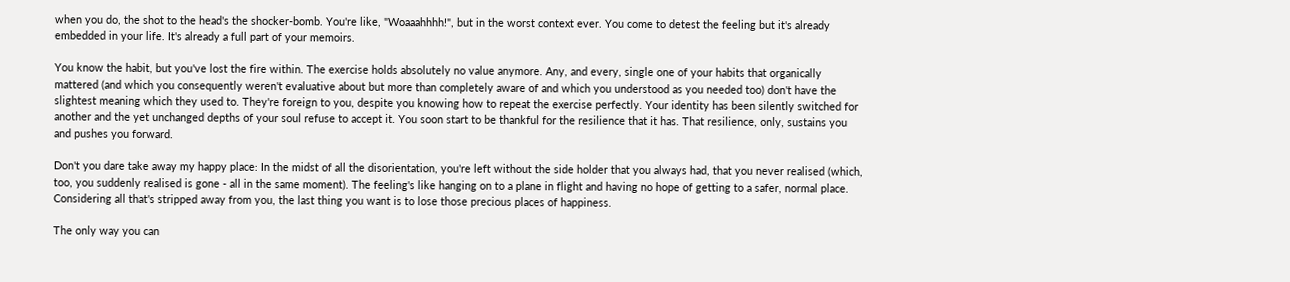when you do, the shot to the head's the shocker-bomb. You're like, "Woaaahhhh!", but in the worst context ever. You come to detest the feeling but it's already embedded in your life. It's already a full part of your memoirs.

You know the habit, but you've lost the fire within. The exercise holds absolutely no value anymore. Any, and every, single one of your habits that organically mattered (and which you consequently weren't evaluative about but more than completely aware of and which you understood as you needed too) don't have the slightest meaning which they used to. They're foreign to you, despite you knowing how to repeat the exercise perfectly. Your identity has been silently switched for another and the yet unchanged depths of your soul refuse to accept it. You soon start to be thankful for the resilience that it has. That resilience, only, sustains you and pushes you forward.

Don't you dare take away my happy place: In the midst of all the disorientation, you're left without the side holder that you always had, that you never realised (which, too, you suddenly realised is gone - all in the same moment). The feeling's like hanging on to a plane in flight and having no hope of getting to a safer, normal place. Considering all that's stripped away from you, the last thing you want is to lose those precious places of happiness.

The only way you can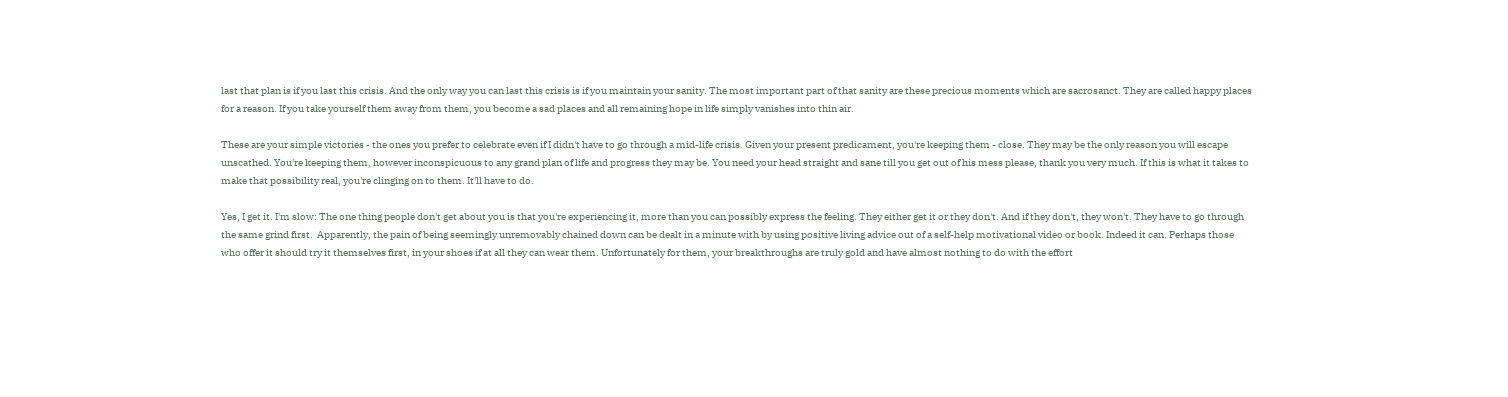last that plan is if you last this crisis. And the only way you can last this crisis is if you maintain your sanity. The most important part of that sanity are these precious moments which are sacrosanct. They are called happy places for a reason. If you take yourself them away from them, you become a sad places and all remaining hope in life simply vanishes into thin air.

These are your simple victories - the ones you prefer to celebrate even if I didn't have to go through a mid-life crisis. Given your present predicament, you're keeping them - close. They may be the only reason you will escape unscathed. You're keeping them, however inconspicuous to any grand plan of life and progress they may be. You need your head straight and sane till you get out of his mess please, thank you very much. If this is what it takes to make that possibility real, you're clinging on to them. It'll have to do.

Yes, I get it. I'm slow: The one thing people don't get about you is that you're experiencing it, more than you can possibly express the feeling. They either get it or they don't. And if they don't, they won't. They have to go through the same grind first.  Apparently, the pain of being seemingly unremovably chained down can be dealt in a minute with by using positive living advice out of a self-help motivational video or book. Indeed it can. Perhaps those who offer it should try it themselves first, in your shoes if at all they can wear them. Unfortunately for them, your breakthroughs are truly gold and have almost nothing to do with the effort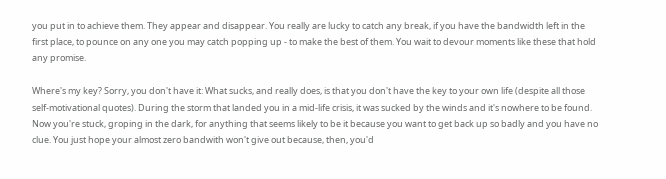you put in to achieve them. They appear and disappear. You really are lucky to catch any break, if you have the bandwidth left in the first place, to pounce on any one you may catch popping up - to make the best of them. You wait to devour moments like these that hold any promise.

Where's my key? Sorry, you don't have it: What sucks, and really does, is that you don't have the key to your own life (despite all those self-motivational quotes). During the storm that landed you in a mid-life crisis, it was sucked by the winds and it's nowhere to be found. Now you're stuck, groping in the dark, for anything that seems likely to be it because you want to get back up so badly and you have no clue. You just hope your almost zero bandwith won't give out because, then, you'd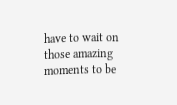have to wait on those amazing moments to be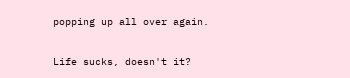popping up all over again.

Life sucks, doesn't it?